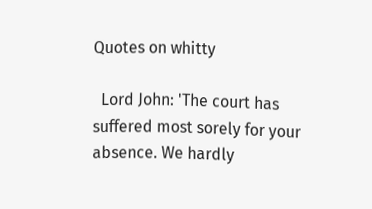Quotes on whitty

  Lord John: 'The court has suffered most sorely for your absence. We hardly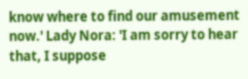know where to find our amusement now.' Lady Nora: 'I am sorry to hear that, I suppose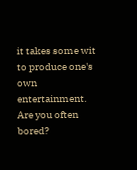it takes some wit to produce one's own entertainment. Are you often bored?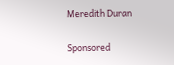Meredith Duran

Sponsored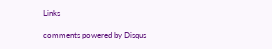Links

comments powered by Disqus